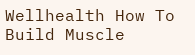Wellhealth How To Build Muscle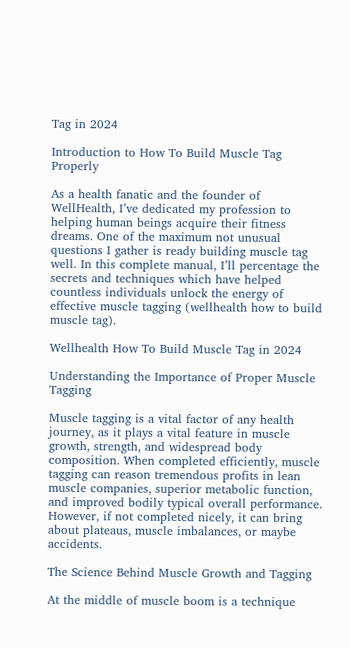Tag in 2024

Introduction to How To Build Muscle Tag Properly

As a health fanatic and the founder of WellHealth, I’ve dedicated my profession to helping human beings acquire their fitness dreams. One of the maximum not unusual questions I gather is ready building muscle tag well. In this complete manual, I’ll percentage the secrets and techniques which have helped countless individuals unlock the energy of effective muscle tagging (wellhealth how to build muscle tag).

Wellhealth How To Build Muscle Tag in 2024

Understanding the Importance of Proper Muscle Tagging

Muscle tagging is a vital factor of any health journey, as it plays a vital feature in muscle growth, strength, and widespread body composition. When completed efficiently, muscle tagging can reason tremendous profits in lean muscle companies, superior metabolic function, and improved bodily typical overall performance. However, if not completed nicely, it can bring about plateaus, muscle imbalances, or maybe accidents.

The Science Behind Muscle Growth and Tagging

At the middle of muscle boom is a technique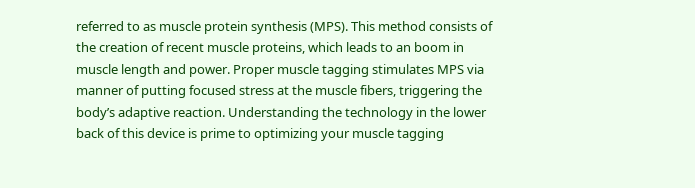referred to as muscle protein synthesis (MPS). This method consists of the creation of recent muscle proteins, which leads to an boom in muscle length and power. Proper muscle tagging stimulates MPS via manner of putting focused stress at the muscle fibers, triggering the body’s adaptive reaction. Understanding the technology in the lower back of this device is prime to optimizing your muscle tagging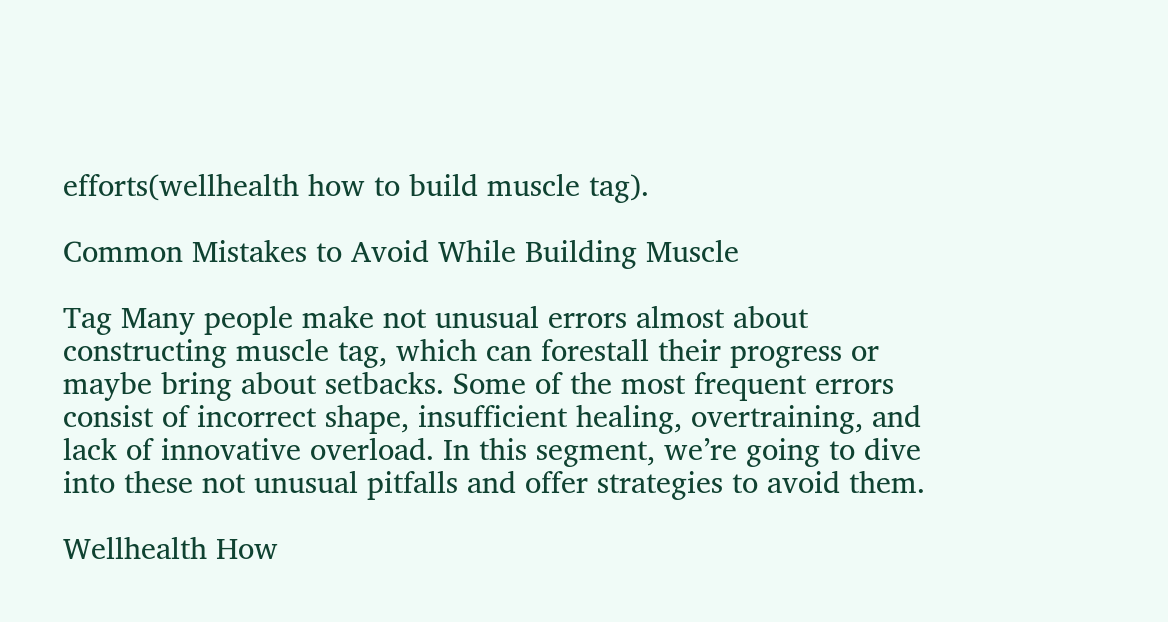efforts(wellhealth how to build muscle tag).

Common Mistakes to Avoid While Building Muscle

Tag Many people make not unusual errors almost about constructing muscle tag, which can forestall their progress or maybe bring about setbacks. Some of the most frequent errors consist of incorrect shape, insufficient healing, overtraining, and lack of innovative overload. In this segment, we’re going to dive into these not unusual pitfalls and offer strategies to avoid them.

Wellhealth How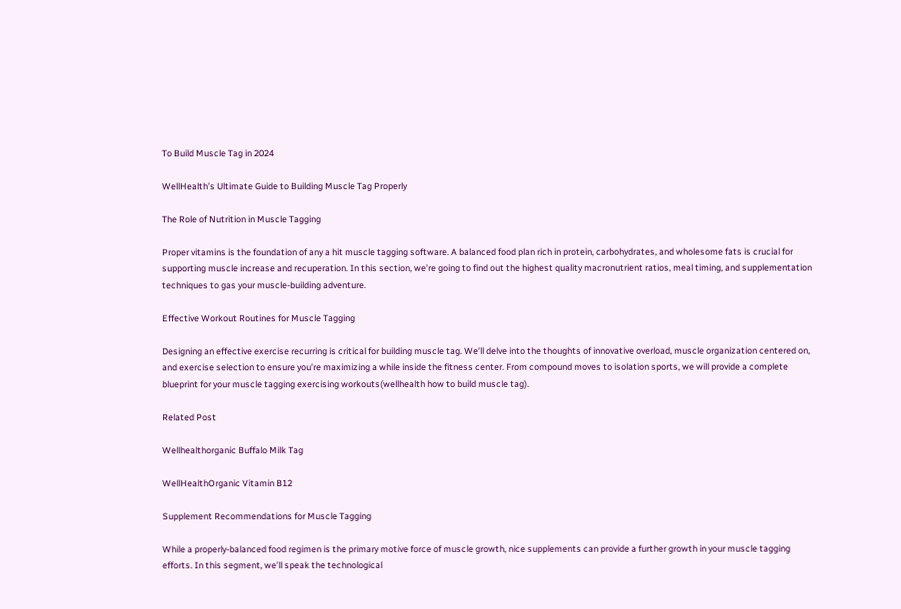To Build Muscle Tag in 2024

WellHealth’s Ultimate Guide to Building Muscle Tag Properly

The Role of Nutrition in Muscle Tagging

Proper vitamins is the foundation of any a hit muscle tagging software. A balanced food plan rich in protein, carbohydrates, and wholesome fats is crucial for supporting muscle increase and recuperation. In this section, we’re going to find out the highest quality macronutrient ratios, meal timing, and supplementation techniques to gas your muscle-building adventure.

Effective Workout Routines for Muscle Tagging

Designing an effective exercise recurring is critical for building muscle tag. We’ll delve into the thoughts of innovative overload, muscle organization centered on, and exercise selection to ensure you’re maximizing a while inside the fitness center. From compound moves to isolation sports, we will provide a complete blueprint for your muscle tagging exercising workouts(wellhealth how to build muscle tag).

Related Post

Wellhealthorganic Buffalo Milk Tag

WellHealthOrganic Vitamin B12

Supplement Recommendations for Muscle Tagging

While a properly-balanced food regimen is the primary motive force of muscle growth, nice supplements can provide a further growth in your muscle tagging efforts. In this segment, we’ll speak the technological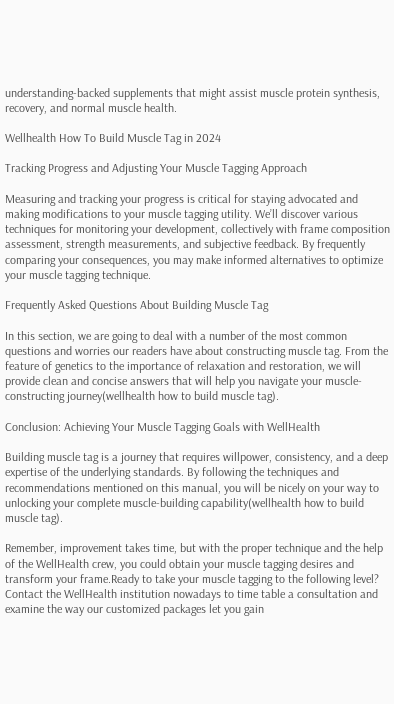understanding-backed supplements that might assist muscle protein synthesis, recovery, and normal muscle health.

Wellhealth How To Build Muscle Tag in 2024

Tracking Progress and Adjusting Your Muscle Tagging Approach

Measuring and tracking your progress is critical for staying advocated and making modifications to your muscle tagging utility. We’ll discover various techniques for monitoring your development, collectively with frame composition assessment, strength measurements, and subjective feedback. By frequently comparing your consequences, you may make informed alternatives to optimize your muscle tagging technique.

Frequently Asked Questions About Building Muscle Tag

In this section, we are going to deal with a number of the most common questions and worries our readers have about constructing muscle tag. From the feature of genetics to the importance of relaxation and restoration, we will provide clean and concise answers that will help you navigate your muscle-constructing journey(wellhealth how to build muscle tag).

Conclusion: Achieving Your Muscle Tagging Goals with WellHealth

Building muscle tag is a journey that requires willpower, consistency, and a deep expertise of the underlying standards. By following the techniques and recommendations mentioned on this manual, you will be nicely on your way to unlocking your complete muscle-building capability(wellhealth how to build muscle tag).

Remember, improvement takes time, but with the proper technique and the help of the WellHealth crew, you could obtain your muscle tagging desires and transform your frame.Ready to take your muscle tagging to the following level? Contact the WellHealth institution nowadays to time table a consultation and examine the way our customized packages let you gain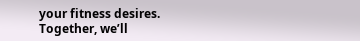your fitness desires. Together, we’ll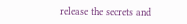release the secrets and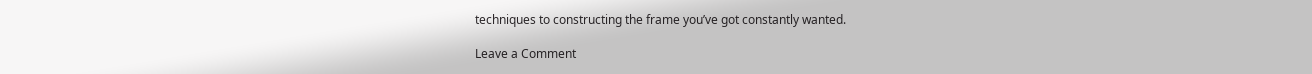techniques to constructing the frame you’ve got constantly wanted.

Leave a Comment